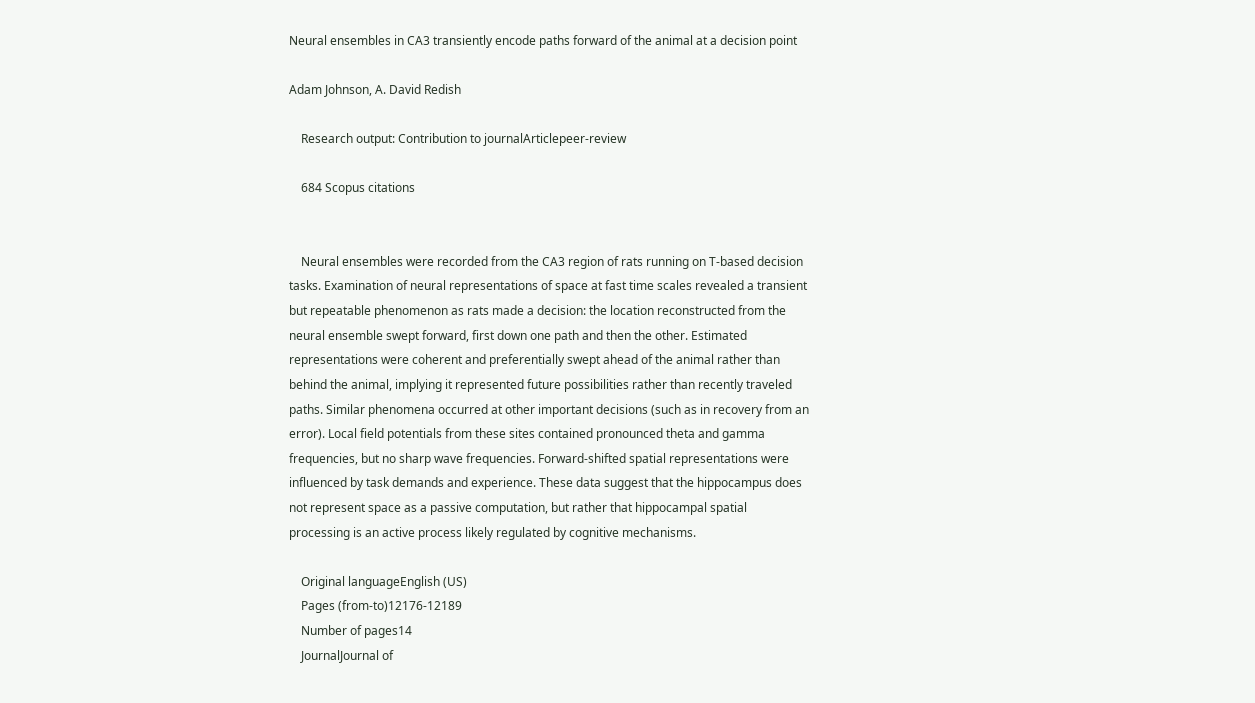Neural ensembles in CA3 transiently encode paths forward of the animal at a decision point

Adam Johnson, A. David Redish

    Research output: Contribution to journalArticlepeer-review

    684 Scopus citations


    Neural ensembles were recorded from the CA3 region of rats running on T-based decision tasks. Examination of neural representations of space at fast time scales revealed a transient but repeatable phenomenon as rats made a decision: the location reconstructed from the neural ensemble swept forward, first down one path and then the other. Estimated representations were coherent and preferentially swept ahead of the animal rather than behind the animal, implying it represented future possibilities rather than recently traveled paths. Similar phenomena occurred at other important decisions (such as in recovery from an error). Local field potentials from these sites contained pronounced theta and gamma frequencies, but no sharp wave frequencies. Forward-shifted spatial representations were influenced by task demands and experience. These data suggest that the hippocampus does not represent space as a passive computation, but rather that hippocampal spatial processing is an active process likely regulated by cognitive mechanisms.

    Original languageEnglish (US)
    Pages (from-to)12176-12189
    Number of pages14
    JournalJournal of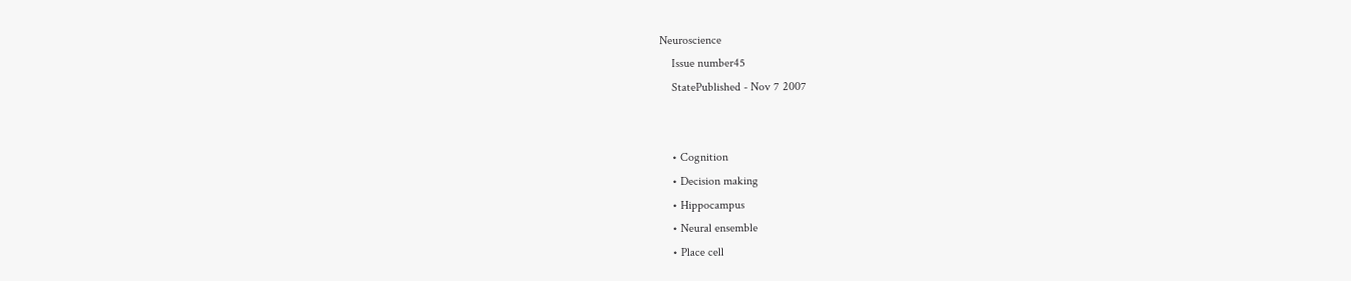Neuroscience
    Issue number45
    StatePublished - Nov 7 2007


    • Cognition
    • Decision making
    • Hippocampus
    • Neural ensemble
    • Place cell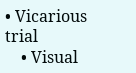• Vicarious trial
    • Visual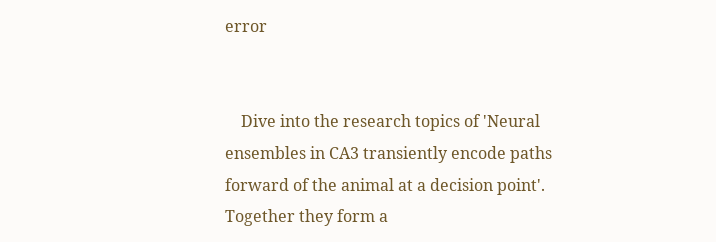error


    Dive into the research topics of 'Neural ensembles in CA3 transiently encode paths forward of the animal at a decision point'. Together they form a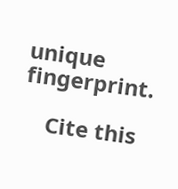unique fingerprint.

    Cite this